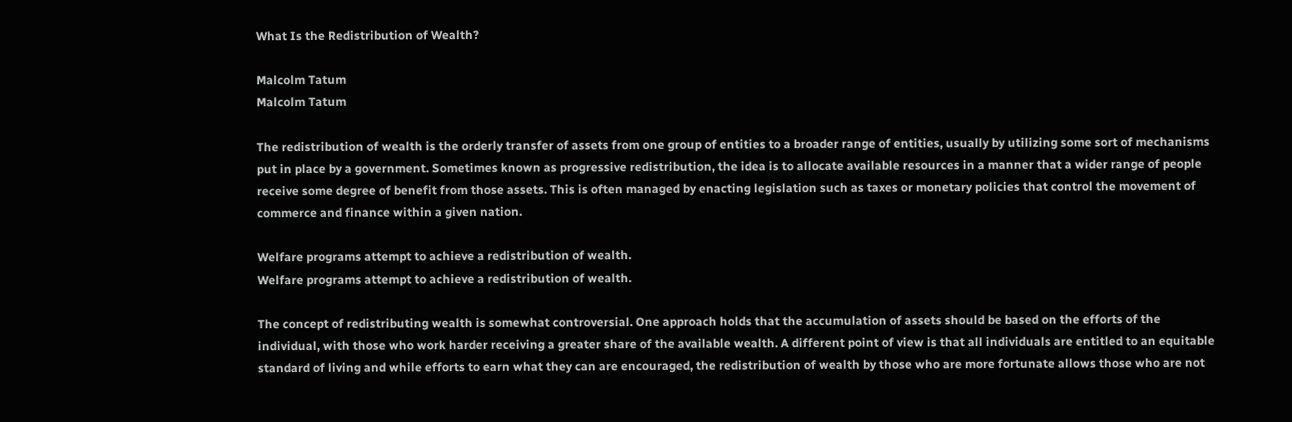What Is the Redistribution of Wealth?

Malcolm Tatum
Malcolm Tatum

The redistribution of wealth is the orderly transfer of assets from one group of entities to a broader range of entities, usually by utilizing some sort of mechanisms put in place by a government. Sometimes known as progressive redistribution, the idea is to allocate available resources in a manner that a wider range of people receive some degree of benefit from those assets. This is often managed by enacting legislation such as taxes or monetary policies that control the movement of commerce and finance within a given nation.

Welfare programs attempt to achieve a redistribution of wealth.
Welfare programs attempt to achieve a redistribution of wealth.

The concept of redistributing wealth is somewhat controversial. One approach holds that the accumulation of assets should be based on the efforts of the individual, with those who work harder receiving a greater share of the available wealth. A different point of view is that all individuals are entitled to an equitable standard of living and while efforts to earn what they can are encouraged, the redistribution of wealth by those who are more fortunate allows those who are not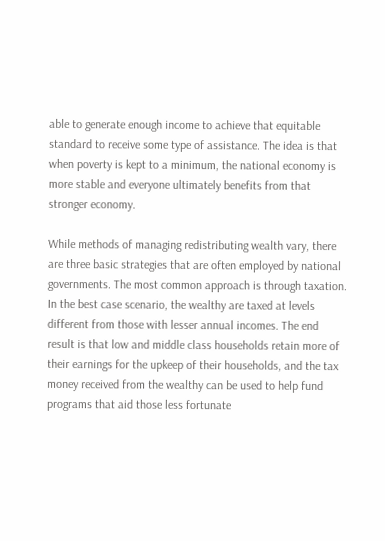able to generate enough income to achieve that equitable standard to receive some type of assistance. The idea is that when poverty is kept to a minimum, the national economy is more stable and everyone ultimately benefits from that stronger economy.

While methods of managing redistributing wealth vary, there are three basic strategies that are often employed by national governments. The most common approach is through taxation. In the best case scenario, the wealthy are taxed at levels different from those with lesser annual incomes. The end result is that low and middle class households retain more of their earnings for the upkeep of their households, and the tax money received from the wealthy can be used to help fund programs that aid those less fortunate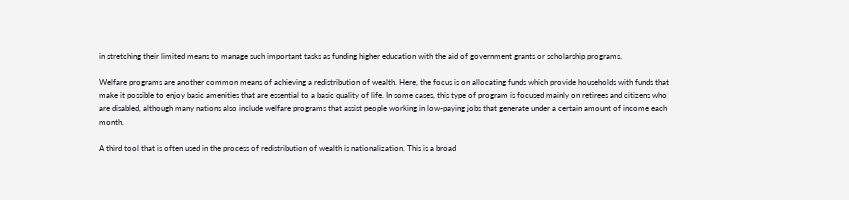in stretching their limited means to manage such important tasks as funding higher education with the aid of government grants or scholarship programs.

Welfare programs are another common means of achieving a redistribution of wealth. Here, the focus is on allocating funds which provide households with funds that make it possible to enjoy basic amenities that are essential to a basic quality of life. In some cases, this type of program is focused mainly on retirees and citizens who are disabled, although many nations also include welfare programs that assist people working in low-paying jobs that generate under a certain amount of income each month.

A third tool that is often used in the process of redistribution of wealth is nationalization. This is a broad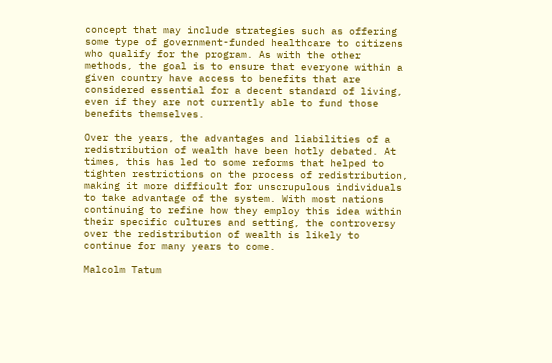concept that may include strategies such as offering some type of government-funded healthcare to citizens who qualify for the program. As with the other methods, the goal is to ensure that everyone within a given country have access to benefits that are considered essential for a decent standard of living, even if they are not currently able to fund those benefits themselves.

Over the years, the advantages and liabilities of a redistribution of wealth have been hotly debated. At times, this has led to some reforms that helped to tighten restrictions on the process of redistribution, making it more difficult for unscrupulous individuals to take advantage of the system. With most nations continuing to refine how they employ this idea within their specific cultures and setting, the controversy over the redistribution of wealth is likely to continue for many years to come.

Malcolm Tatum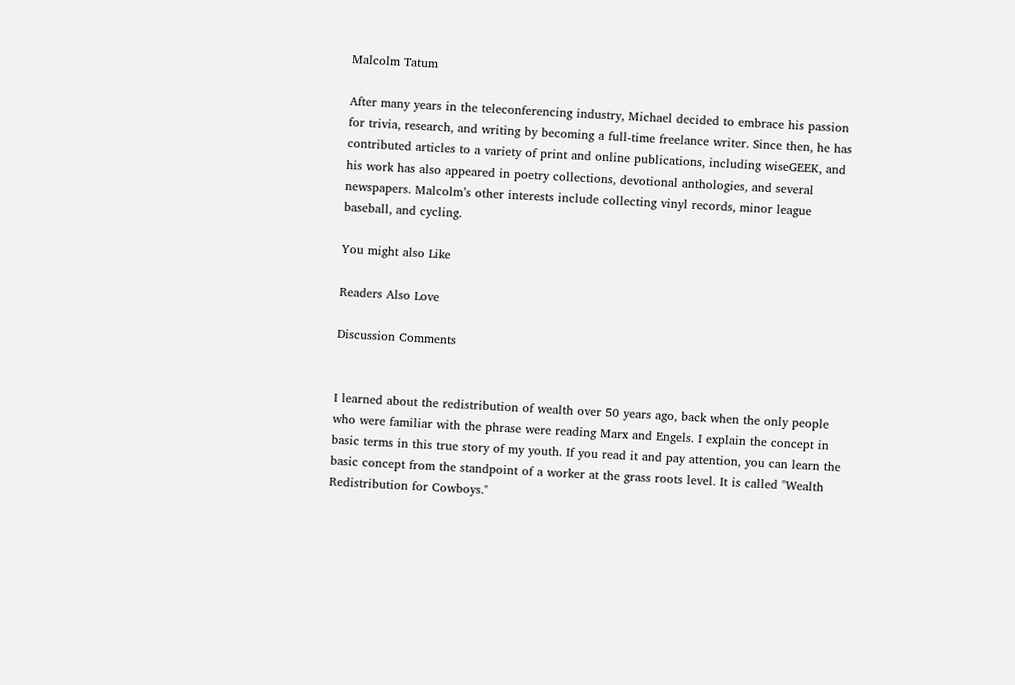Malcolm Tatum

After many years in the teleconferencing industry, Michael decided to embrace his passion for trivia, research, and writing by becoming a full-time freelance writer. Since then, he has contributed articles to a variety of print and online publications, including wiseGEEK, and his work has also appeared in poetry collections, devotional anthologies, and several newspapers. Malcolm’s other interests include collecting vinyl records, minor league baseball, and cycling.

You might also Like

Readers Also Love

Discussion Comments


I learned about the redistribution of wealth over 50 years ago, back when the only people who were familiar with the phrase were reading Marx and Engels. I explain the concept in basic terms in this true story of my youth. If you read it and pay attention, you can learn the basic concept from the standpoint of a worker at the grass roots level. It is called "Wealth Redistribution for Cowboys."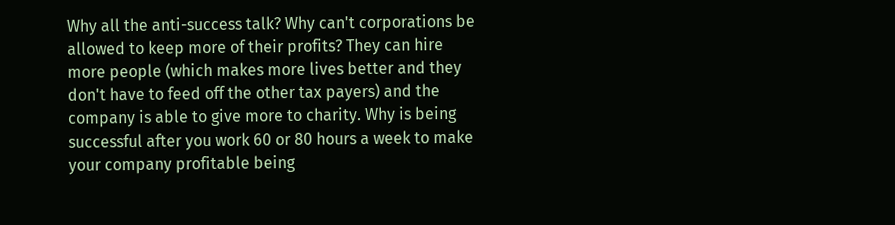Why all the anti-success talk? Why can't corporations be allowed to keep more of their profits? They can hire more people (which makes more lives better and they don't have to feed off the other tax payers) and the company is able to give more to charity. Why is being successful after you work 60 or 80 hours a week to make your company profitable being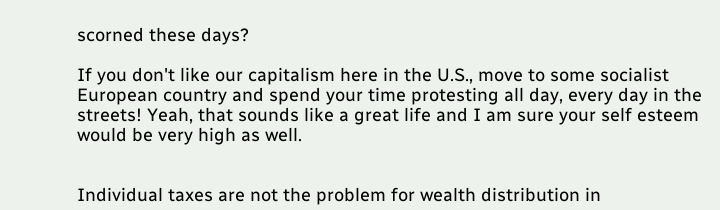scorned these days?

If you don't like our capitalism here in the U.S., move to some socialist European country and spend your time protesting all day, every day in the streets! Yeah, that sounds like a great life and I am sure your self esteem would be very high as well.


Individual taxes are not the problem for wealth distribution in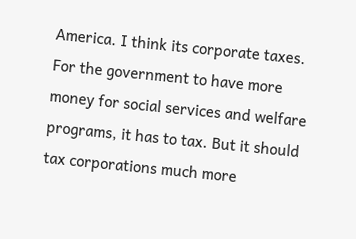America. I think its corporate taxes. For the government to have more money for social services and welfare programs, it has to tax. But it should tax corporations much more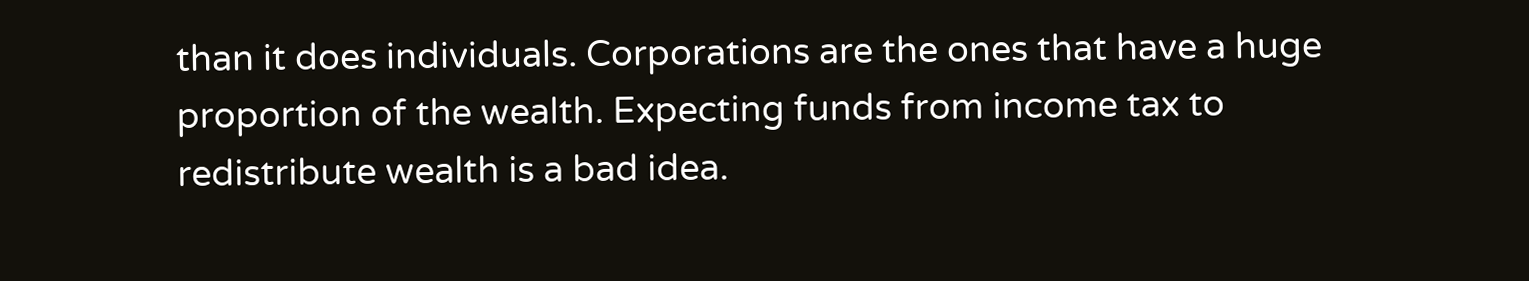than it does individuals. Corporations are the ones that have a huge proportion of the wealth. Expecting funds from income tax to redistribute wealth is a bad idea.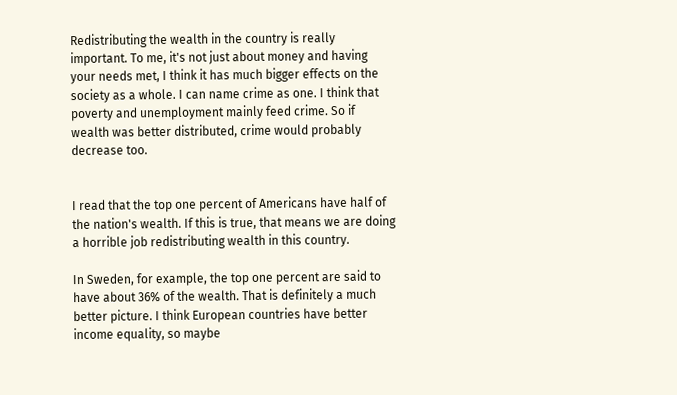Redistributing the wealth in the country is really important. To me, it's not just about money and having your needs met, I think it has much bigger effects on the society as a whole. I can name crime as one. I think that poverty and unemployment mainly feed crime. So if wealth was better distributed, crime would probably decrease too.


I read that the top one percent of Americans have half of the nation's wealth. If this is true, that means we are doing a horrible job redistributing wealth in this country.

In Sweden, for example, the top one percent are said to have about 36% of the wealth. That is definitely a much better picture. I think European countries have better income equality, so maybe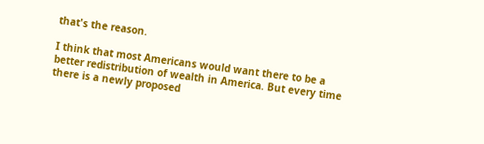that's the reason.

I think that most Americans would want there to be a better redistribution of wealth in America. But every time there is a newly proposed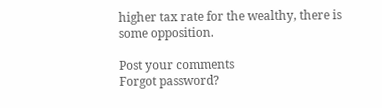higher tax rate for the wealthy, there is some opposition.

Post your comments
Forgot password?